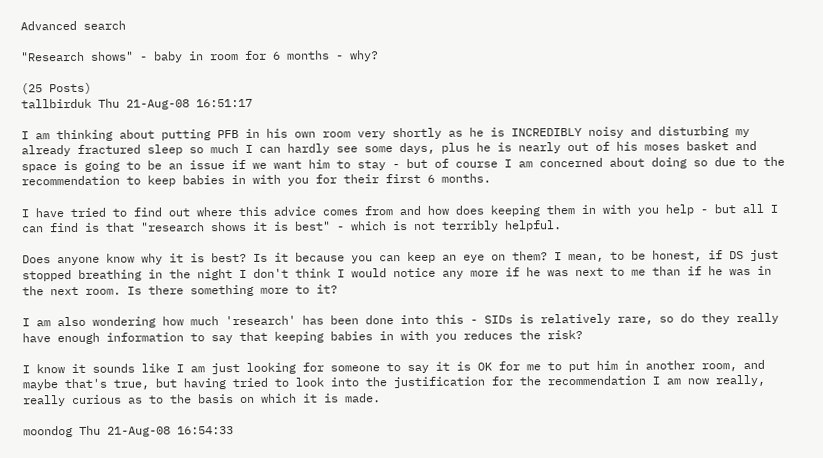Advanced search

"Research shows" - baby in room for 6 months - why?

(25 Posts)
tallbirduk Thu 21-Aug-08 16:51:17

I am thinking about putting PFB in his own room very shortly as he is INCREDIBLY noisy and disturbing my already fractured sleep so much I can hardly see some days, plus he is nearly out of his moses basket and space is going to be an issue if we want him to stay - but of course I am concerned about doing so due to the recommendation to keep babies in with you for their first 6 months.

I have tried to find out where this advice comes from and how does keeping them in with you help - but all I can find is that "research shows it is best" - which is not terribly helpful.

Does anyone know why it is best? Is it because you can keep an eye on them? I mean, to be honest, if DS just stopped breathing in the night I don't think I would notice any more if he was next to me than if he was in the next room. Is there something more to it?

I am also wondering how much 'research' has been done into this - SIDs is relatively rare, so do they really have enough information to say that keeping babies in with you reduces the risk?

I know it sounds like I am just looking for someone to say it is OK for me to put him in another room, and maybe that's true, but having tried to look into the justification for the recommendation I am now really, really curious as to the basis on which it is made.

moondog Thu 21-Aug-08 16:54:33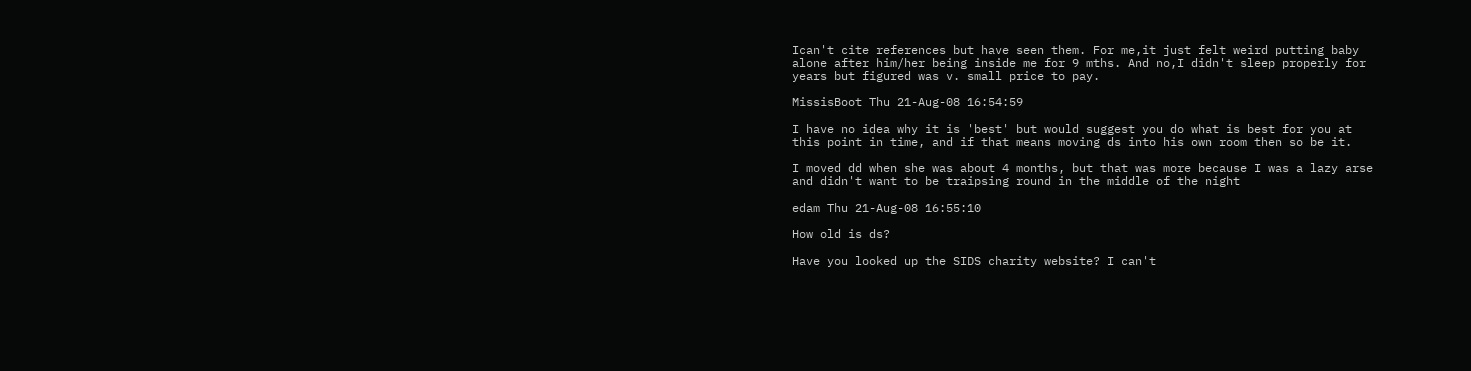Ican't cite references but have seen them. For me,it just felt weird putting baby alone after him/her being inside me for 9 mths. And no,I didn't sleep properly for years but figured was v. small price to pay.

MissisBoot Thu 21-Aug-08 16:54:59

I have no idea why it is 'best' but would suggest you do what is best for you at this point in time, and if that means moving ds into his own room then so be it.

I moved dd when she was about 4 months, but that was more because I was a lazy arse and didn't want to be traipsing round in the middle of the night

edam Thu 21-Aug-08 16:55:10

How old is ds?

Have you looked up the SIDS charity website? I can't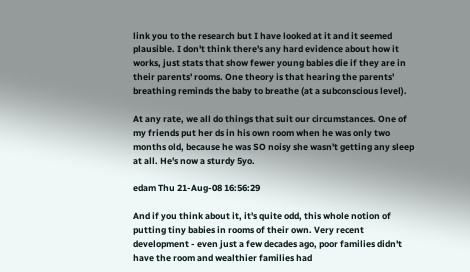link you to the research but I have looked at it and it seemed plausible. I don't think there's any hard evidence about how it works, just stats that show fewer young babies die if they are in their parents' rooms. One theory is that hearing the parents' breathing reminds the baby to breathe (at a subconscious level).

At any rate, we all do things that suit our circumstances. One of my friends put her ds in his own room when he was only two months old, because he was SO noisy she wasn't getting any sleep at all. He's now a sturdy 5yo.

edam Thu 21-Aug-08 16:56:29

And if you think about it, it's quite odd, this whole notion of putting tiny babies in rooms of their own. Very recent development - even just a few decades ago, poor families didn't have the room and wealthier families had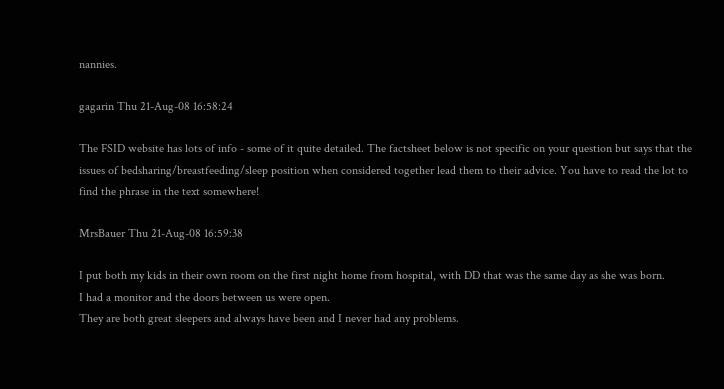nannies.

gagarin Thu 21-Aug-08 16:58:24

The FSID website has lots of info - some of it quite detailed. The factsheet below is not specific on your question but says that the issues of bedsharing/breastfeeding/sleep position when considered together lead them to their advice. You have to read the lot to find the phrase in the text somewhere!

MrsBauer Thu 21-Aug-08 16:59:38

I put both my kids in their own room on the first night home from hospital, with DD that was the same day as she was born.
I had a monitor and the doors between us were open.
They are both great sleepers and always have been and I never had any problems.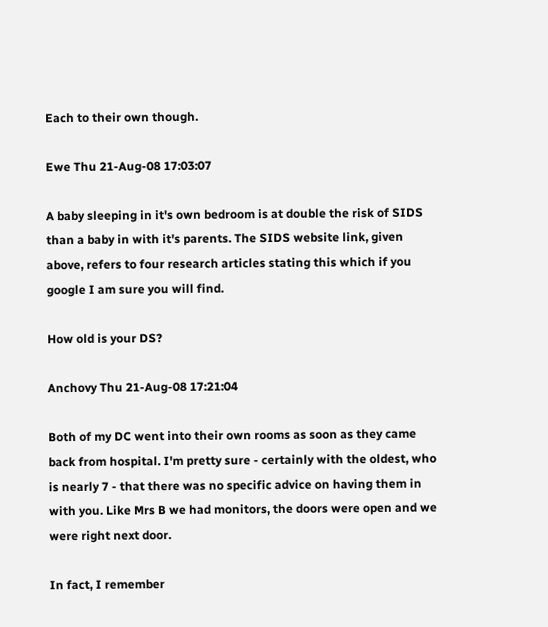Each to their own though.

Ewe Thu 21-Aug-08 17:03:07

A baby sleeping in it's own bedroom is at double the risk of SIDS than a baby in with it's parents. The SIDS website link, given above, refers to four research articles stating this which if you google I am sure you will find.

How old is your DS?

Anchovy Thu 21-Aug-08 17:21:04

Both of my DC went into their own rooms as soon as they came back from hospital. I'm pretty sure - certainly with the oldest, who is nearly 7 - that there was no specific advice on having them in with you. Like Mrs B we had monitors, the doors were open and we were right next door.

In fact, I remember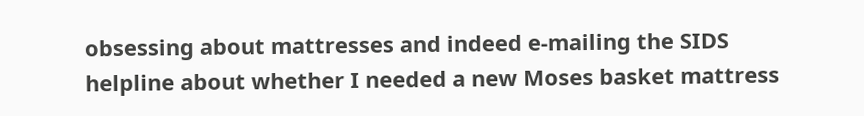obsessing about mattresses and indeed e-mailing the SIDS helpline about whether I needed a new Moses basket mattress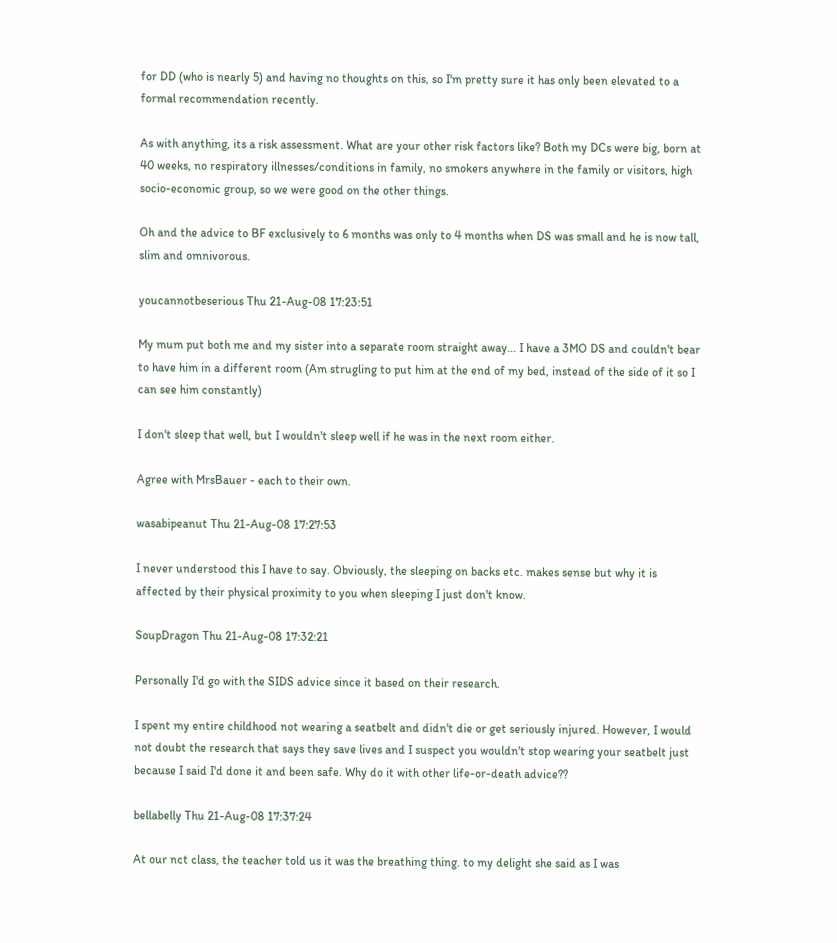for DD (who is nearly 5) and having no thoughts on this, so I'm pretty sure it has only been elevated to a formal recommendation recently.

As with anything, its a risk assessment. What are your other risk factors like? Both my DCs were big, born at 40 weeks, no respiratory illnesses/conditions in family, no smokers anywhere in the family or visitors, high socio-economic group, so we were good on the other things.

Oh and the advice to BF exclusively to 6 months was only to 4 months when DS was small and he is now tall, slim and omnivorous.

youcannotbeserious Thu 21-Aug-08 17:23:51

My mum put both me and my sister into a separate room straight away... I have a 3MO DS and couldn't bear to have him in a different room (Am strugling to put him at the end of my bed, instead of the side of it so I can see him constantly)

I don't sleep that well, but I wouldn't sleep well if he was in the next room either.

Agree with MrsBauer - each to their own.

wasabipeanut Thu 21-Aug-08 17:27:53

I never understood this I have to say. Obviously, the sleeping on backs etc. makes sense but why it is affected by their physical proximity to you when sleeping I just don't know.

SoupDragon Thu 21-Aug-08 17:32:21

Personally I'd go with the SIDS advice since it based on their research.

I spent my entire childhood not wearing a seatbelt and didn't die or get seriously injured. However, I would not doubt the research that says they save lives and I suspect you wouldn't stop wearing your seatbelt just because I said I'd done it and been safe. Why do it with other life-or-death advice??

bellabelly Thu 21-Aug-08 17:37:24

At our nct class, the teacher told us it was the breathing thing. to my delight she said as I was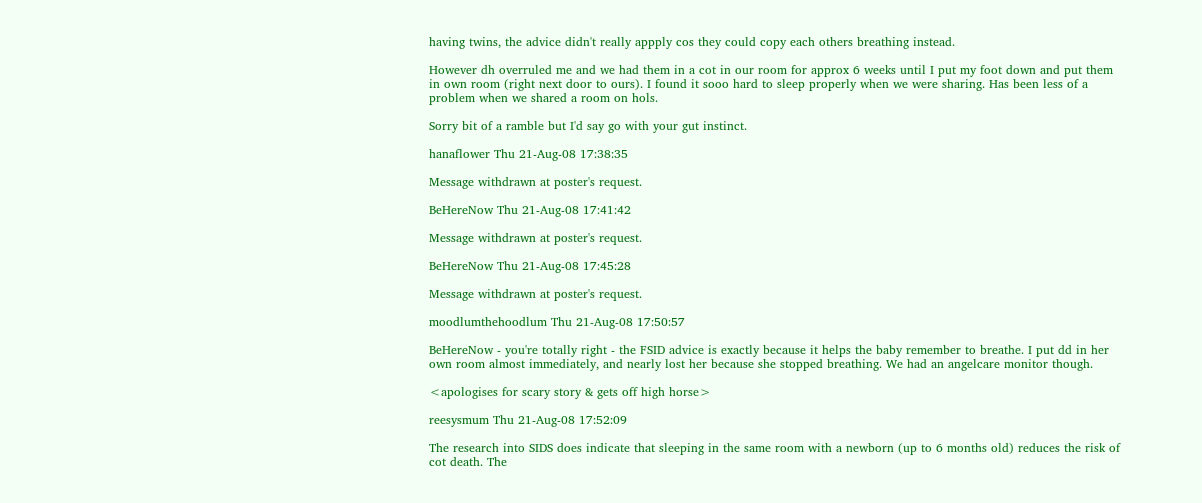having twins, the advice didn't really appply cos they could copy each others breathing instead.

However dh overruled me and we had them in a cot in our room for approx 6 weeks until I put my foot down and put them in own room (right next door to ours). I found it sooo hard to sleep properly when we were sharing. Has been less of a problem when we shared a room on hols.

Sorry bit of a ramble but I'd say go with your gut instinct.

hanaflower Thu 21-Aug-08 17:38:35

Message withdrawn at poster's request.

BeHereNow Thu 21-Aug-08 17:41:42

Message withdrawn at poster's request.

BeHereNow Thu 21-Aug-08 17:45:28

Message withdrawn at poster's request.

moodlumthehoodlum Thu 21-Aug-08 17:50:57

BeHereNow - you're totally right - the FSID advice is exactly because it helps the baby remember to breathe. I put dd in her own room almost immediately, and nearly lost her because she stopped breathing. We had an angelcare monitor though.

<apologises for scary story & gets off high horse>

reesysmum Thu 21-Aug-08 17:52:09

The research into SIDS does indicate that sleeping in the same room with a newborn (up to 6 months old) reduces the risk of cot death. The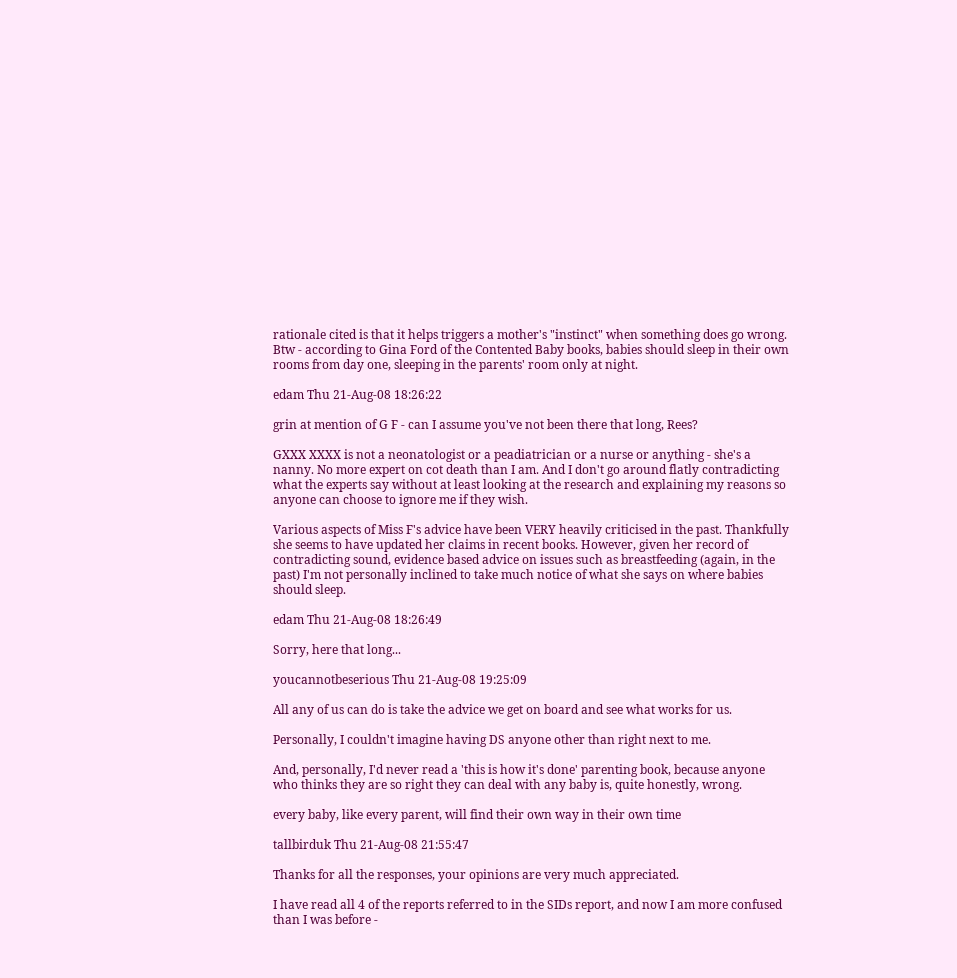rationale cited is that it helps triggers a mother's "instinct" when something does go wrong. Btw - according to Gina Ford of the Contented Baby books, babies should sleep in their own rooms from day one, sleeping in the parents' room only at night.

edam Thu 21-Aug-08 18:26:22

grin at mention of G F - can I assume you've not been there that long, Rees?

GXXX XXXX is not a neonatologist or a peadiatrician or a nurse or anything - she's a nanny. No more expert on cot death than I am. And I don't go around flatly contradicting what the experts say without at least looking at the research and explaining my reasons so anyone can choose to ignore me if they wish.

Various aspects of Miss F's advice have been VERY heavily criticised in the past. Thankfully she seems to have updated her claims in recent books. However, given her record of contradicting sound, evidence based advice on issues such as breastfeeding (again, in the past) I'm not personally inclined to take much notice of what she says on where babies should sleep.

edam Thu 21-Aug-08 18:26:49

Sorry, here that long...

youcannotbeserious Thu 21-Aug-08 19:25:09

All any of us can do is take the advice we get on board and see what works for us.

Personally, I couldn't imagine having DS anyone other than right next to me.

And, personally, I'd never read a 'this is how it's done' parenting book, because anyone who thinks they are so right they can deal with any baby is, quite honestly, wrong.

every baby, like every parent, will find their own way in their own time

tallbirduk Thu 21-Aug-08 21:55:47

Thanks for all the responses, your opinions are very much appreciated.

I have read all 4 of the reports referred to in the SIDs report, and now I am more confused than I was before -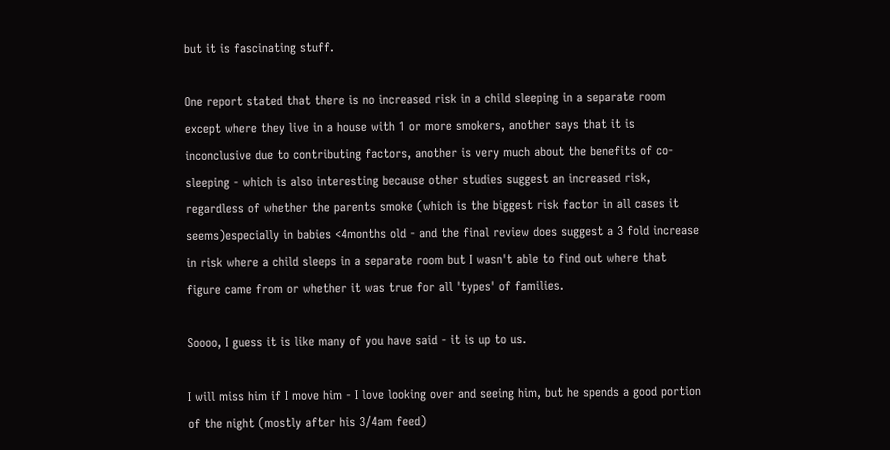but it is fascinating stuff.

One report stated that there is no increased risk in a child sleeping in a separate room except where they live in a house with 1 or more smokers, another says that it is inconclusive due to contributing factors, another is very much about the benefits of co-sleeping - which is also interesting because other studies suggest an increased risk, regardless of whether the parents smoke (which is the biggest risk factor in all cases it seems)especially in babies <4months old - and the final review does suggest a 3 fold increase in risk where a child sleeps in a separate room but I wasn't able to find out where that figure came from or whether it was true for all 'types' of families.

Soooo, I guess it is like many of you have said - it is up to us.

I will miss him if I move him - I love looking over and seeing him, but he spends a good portion of the night (mostly after his 3/4am feed)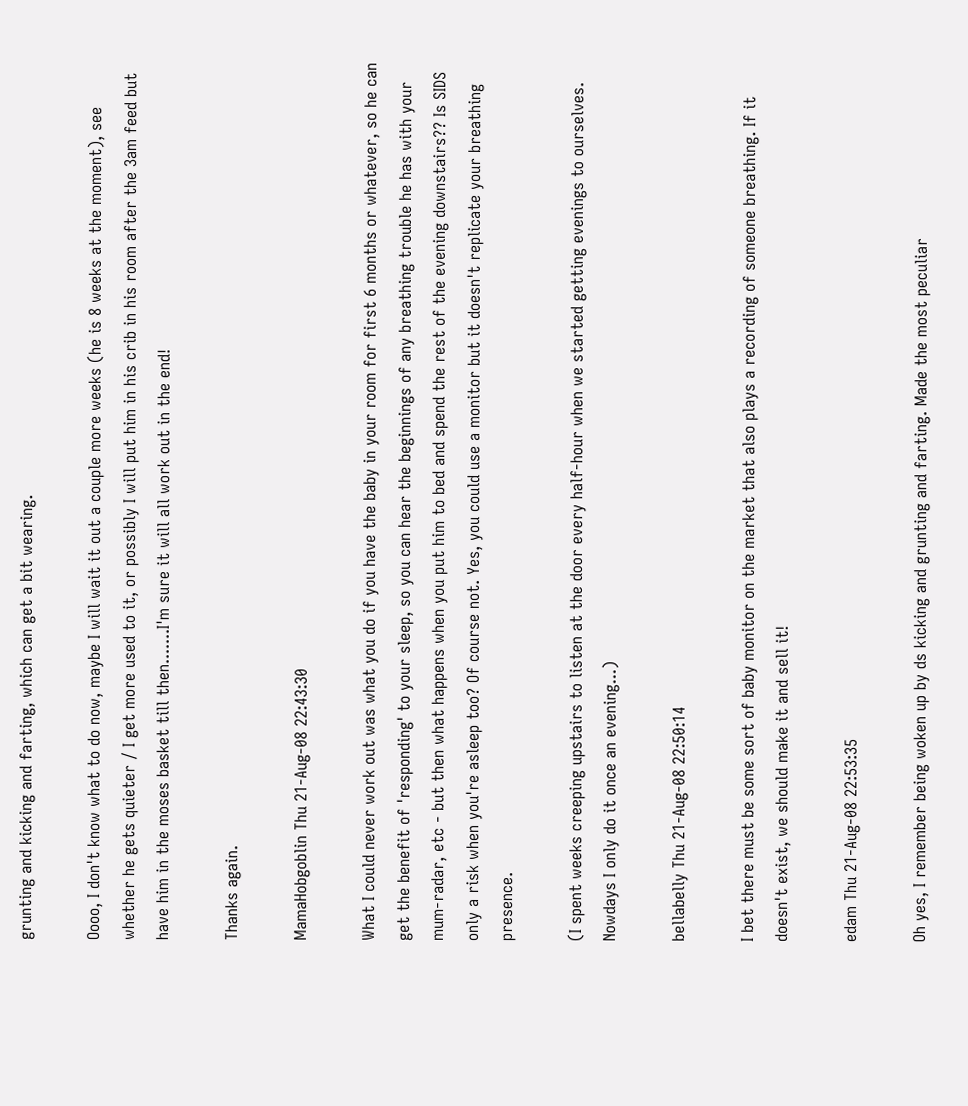grunting and kicking and farting, which can get a bit wearing.

Oooo, I don't know what to do now, maybe I will wait it out a couple more weeks (he is 8 weeks at the moment), see whether he gets quieter / I get more used to it, or possibly I will put him in his crib in his room after the 3am feed but have him in the moses basket till then.......I'm sure it will all work out in the end!

Thanks again.

MamaHobgoblin Thu 21-Aug-08 22:43:30

What I could never work out was what you do if you have the baby in your room for first 6 months or whatever, so he can get the benefit of 'responding' to your sleep, so you can hear the beginnings of any breathing trouble he has with your mum-radar, etc - but then what happens when you put him to bed and spend the rest of the evening downstairs?? Is SIDS only a risk when you're asleep too? Of course not. Yes, you could use a monitor but it doesn't replicate your breathing presence.

(I spent weeks creeping upstairs to listen at the door every half-hour when we started getting evenings to ourselves. Nowdays I only do it once an evening...)

bellabelly Thu 21-Aug-08 22:50:14

I bet there must be some sort of baby monitor on the market that also plays a recording of someone breathing. If it doesn't exist, we should make it and sell it!

edam Thu 21-Aug-08 22:53:35

Oh yes, I remember being woken up by ds kicking and grunting and farting. Made the most peculiar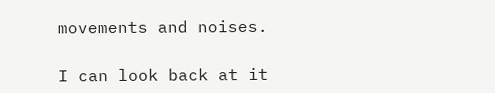movements and noises.

I can look back at it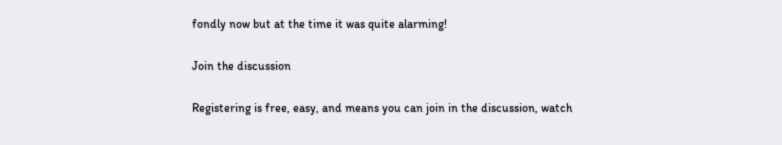fondly now but at the time it was quite alarming!

Join the discussion

Registering is free, easy, and means you can join in the discussion, watch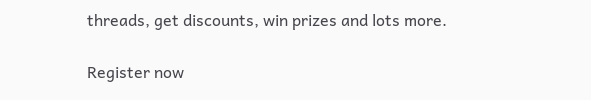threads, get discounts, win prizes and lots more.

Register now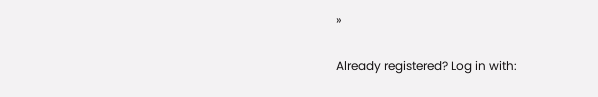»

Already registered? Log in with: